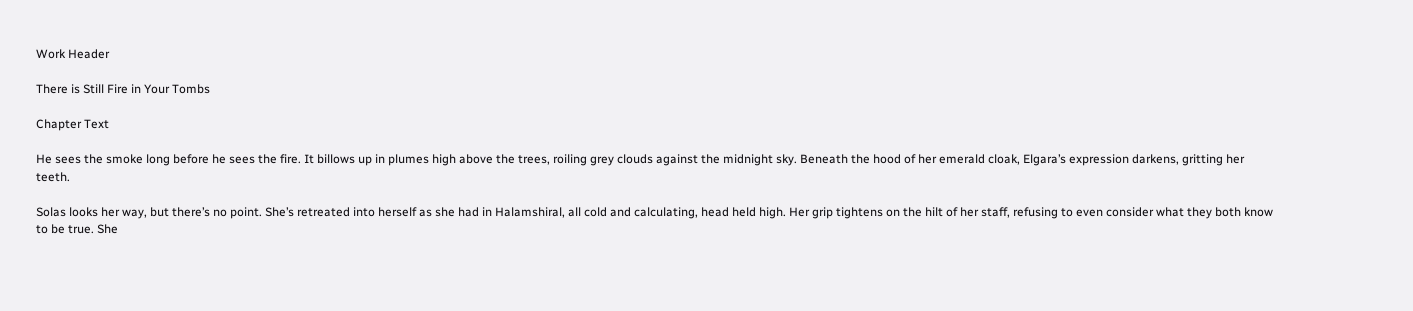Work Header

There is Still Fire in Your Tombs

Chapter Text

He sees the smoke long before he sees the fire. It billows up in plumes high above the trees, roiling grey clouds against the midnight sky. Beneath the hood of her emerald cloak, Elgara’s expression darkens, gritting her teeth.

Solas looks her way, but there’s no point. She’s retreated into herself as she had in Halamshiral, all cold and calculating, head held high. Her grip tightens on the hilt of her staff, refusing to even consider what they both know to be true. She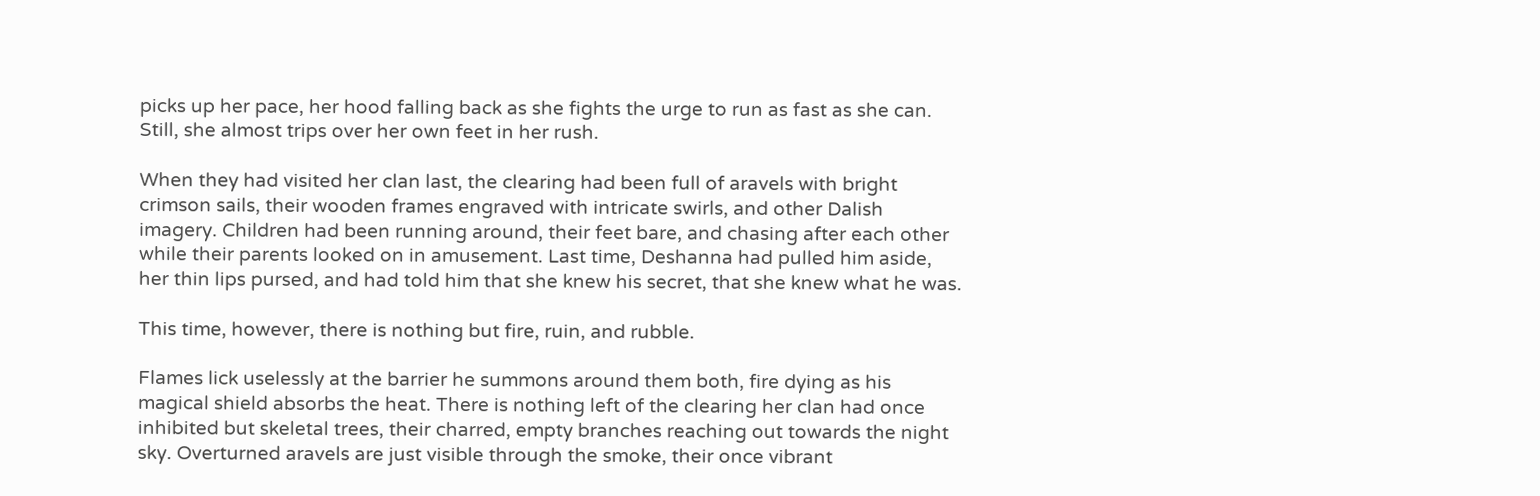picks up her pace, her hood falling back as she fights the urge to run as fast as she can. Still, she almost trips over her own feet in her rush.

When they had visited her clan last, the clearing had been full of aravels with bright crimson sails, their wooden frames engraved with intricate swirls, and other Dalish imagery. Children had been running around, their feet bare, and chasing after each other while their parents looked on in amusement. Last time, Deshanna had pulled him aside, her thin lips pursed, and had told him that she knew his secret, that she knew what he was.

This time, however, there is nothing but fire, ruin, and rubble.

Flames lick uselessly at the barrier he summons around them both, fire dying as his magical shield absorbs the heat. There is nothing left of the clearing her clan had once inhibited but skeletal trees, their charred, empty branches reaching out towards the night sky. Overturned aravels are just visible through the smoke, their once vibrant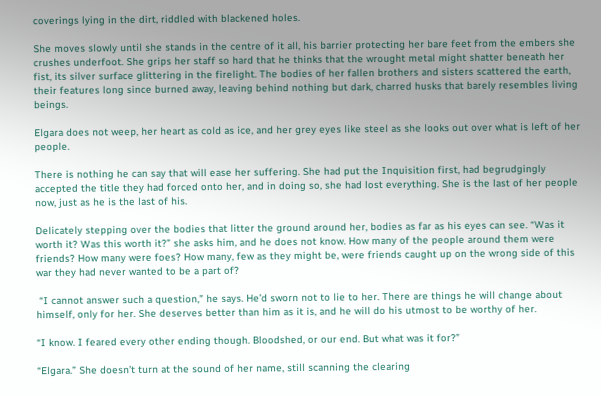coverings lying in the dirt, riddled with blackened holes.

She moves slowly until she stands in the centre of it all, his barrier protecting her bare feet from the embers she crushes underfoot. She grips her staff so hard that he thinks that the wrought metal might shatter beneath her fist, its silver surface glittering in the firelight. The bodies of her fallen brothers and sisters scattered the earth, their features long since burned away, leaving behind nothing but dark, charred husks that barely resembles living beings.

Elgara does not weep, her heart as cold as ice, and her grey eyes like steel as she looks out over what is left of her people.

There is nothing he can say that will ease her suffering. She had put the Inquisition first, had begrudgingly accepted the title they had forced onto her, and in doing so, she had lost everything. She is the last of her people now, just as he is the last of his.

Delicately stepping over the bodies that litter the ground around her, bodies as far as his eyes can see. “Was it worth it? Was this worth it?” she asks him, and he does not know. How many of the people around them were friends? How many were foes? How many, few as they might be, were friends caught up on the wrong side of this war they had never wanted to be a part of?

 “I cannot answer such a question,” he says. He’d sworn not to lie to her. There are things he will change about himself, only for her. She deserves better than him as it is, and he will do his utmost to be worthy of her.

“I know. I feared every other ending though. Bloodshed, or our end. But what was it for?”

“Elgara.” She doesn’t turn at the sound of her name, still scanning the clearing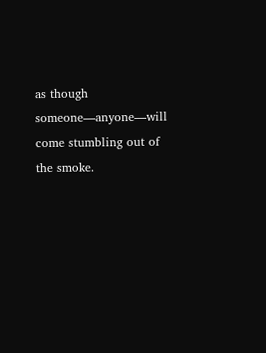as though someone—anyone—will come stumbling out of the smoke.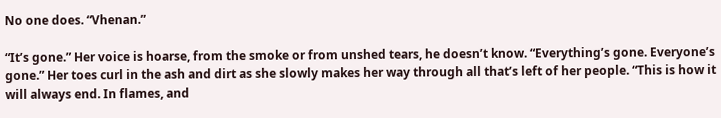No one does. “Vhenan.”

“It’s gone.” Her voice is hoarse, from the smoke or from unshed tears, he doesn’t know. “Everything’s gone. Everyone’s gone.” Her toes curl in the ash and dirt as she slowly makes her way through all that’s left of her people. “This is how it will always end. In flames, and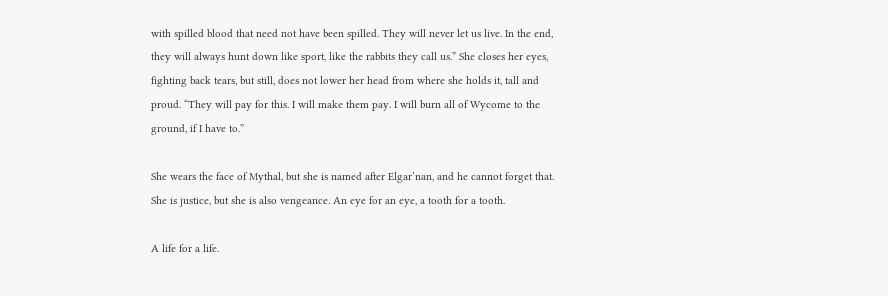with spilled blood that need not have been spilled. They will never let us live. In the end, they will always hunt down like sport, like the rabbits they call us.” She closes her eyes, fighting back tears, but still, does not lower her head from where she holds it, tall and proud. “They will pay for this. I will make them pay. I will burn all of Wycome to the ground, if I have to.”

She wears the face of Mythal, but she is named after Elgar’nan, and he cannot forget that. She is justice, but she is also vengeance. An eye for an eye, a tooth for a tooth.

A life for a life.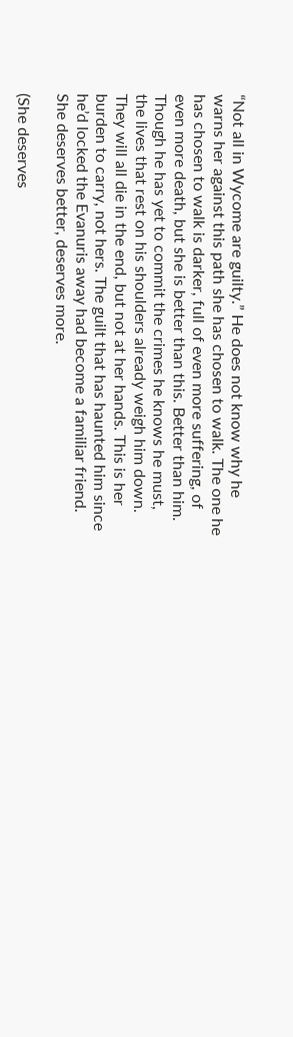“Not all in Wycome are guilty.” He does not know why he warns her against this path she has chosen to walk. The one he has chosen to walk is darker, full of even more suffering, of even more death, but she is better than this. Better than him. Though he has yet to commit the crimes he knows he must, the lives that rest on his shoulders already weigh him down. They will all die in the end, but not at her hands. This is her burden to carry, not hers. The guilt that has haunted him since he’d locked the Evanuris away had become a familiar friend. She deserves better, deserves more.

(She deserves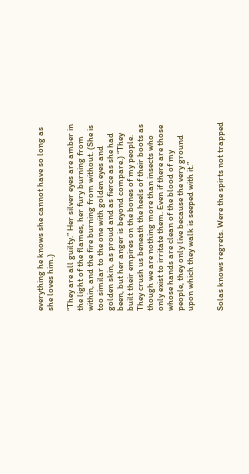everything he knows she cannot have so long as she loves him.)

“They are all guilty.” Her silver eyes are amber in the light of the flames, her fury burning from within, and the fire burning from without. (She is too similar to the one with golden eyes and golden skin, as proud and as fierce as she had been, but her anger is beyond compare.) “They built their empires on the bones of my people. They crush us beneath the heels of their boots as though we are nothing more than insects who only exist to irritate them. Even if there are those whose hands are clean of the blood of my people, they only live because the very ground upon which they walk is seeped with it.”


Solas knows regrets. Were the spirts not trapped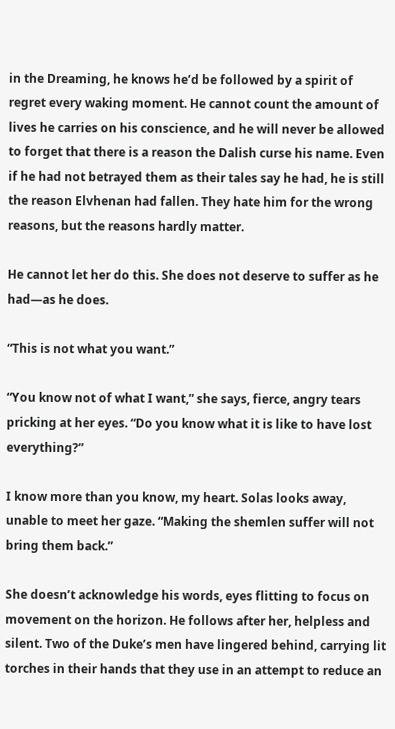in the Dreaming, he knows he’d be followed by a spirit of regret every waking moment. He cannot count the amount of lives he carries on his conscience, and he will never be allowed to forget that there is a reason the Dalish curse his name. Even if he had not betrayed them as their tales say he had, he is still the reason Elvhenan had fallen. They hate him for the wrong reasons, but the reasons hardly matter.

He cannot let her do this. She does not deserve to suffer as he had—as he does.

“This is not what you want.”

“You know not of what I want,” she says, fierce, angry tears pricking at her eyes. “Do you know what it is like to have lost everything?”

I know more than you know, my heart. Solas looks away, unable to meet her gaze. “Making the shemlen suffer will not bring them back.”

She doesn’t acknowledge his words, eyes flitting to focus on movement on the horizon. He follows after her, helpless and silent. Two of the Duke’s men have lingered behind, carrying lit torches in their hands that they use in an attempt to reduce an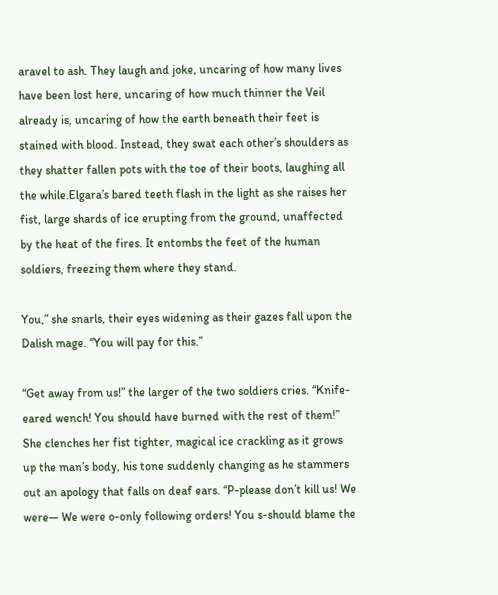aravel to ash. They laugh and joke, uncaring of how many lives have been lost here, uncaring of how much thinner the Veil already is, uncaring of how the earth beneath their feet is stained with blood. Instead, they swat each other’s shoulders as they shatter fallen pots with the toe of their boots, laughing all the while.Elgara’s bared teeth flash in the light as she raises her fist, large shards of ice erupting from the ground, unaffected by the heat of the fires. It entombs the feet of the human soldiers, freezing them where they stand.

You,” she snarls, their eyes widening as their gazes fall upon the Dalish mage. “You will pay for this.”

“Get away from us!” the larger of the two soldiers cries. “Knife-eared wench! You should have burned with the rest of them!” She clenches her fist tighter, magical ice crackling as it grows up the man’s body, his tone suddenly changing as he stammers out an apology that falls on deaf ears. “P-please don’t kill us! We were— We were o-only following orders! You s-should blame the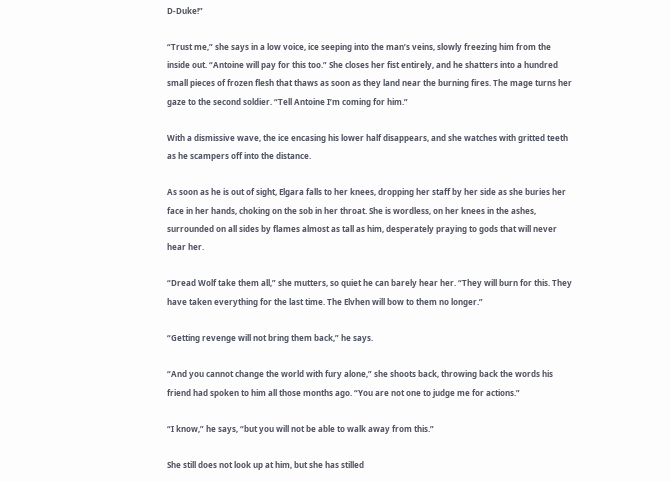D-Duke!”

“Trust me,” she says in a low voice, ice seeping into the man’s veins, slowly freezing him from the inside out. “Antoine will pay for this too.” She closes her fist entirely, and he shatters into a hundred small pieces of frozen flesh that thaws as soon as they land near the burning fires. The mage turns her gaze to the second soldier. “Tell Antoine I’m coming for him.”

With a dismissive wave, the ice encasing his lower half disappears, and she watches with gritted teeth as he scampers off into the distance.

As soon as he is out of sight, Elgara falls to her knees, dropping her staff by her side as she buries her face in her hands, choking on the sob in her throat. She is wordless, on her knees in the ashes, surrounded on all sides by flames almost as tall as him, desperately praying to gods that will never hear her.

“Dread Wolf take them all,” she mutters, so quiet he can barely hear her. “They will burn for this. They have taken everything for the last time. The Elvhen will bow to them no longer.”

“Getting revenge will not bring them back,” he says.

“And you cannot change the world with fury alone,” she shoots back, throwing back the words his friend had spoken to him all those months ago. “You are not one to judge me for actions.”

“I know,” he says, “but you will not be able to walk away from this.”

She still does not look up at him, but she has stilled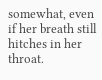somewhat, even if her breath still hitches in her throat.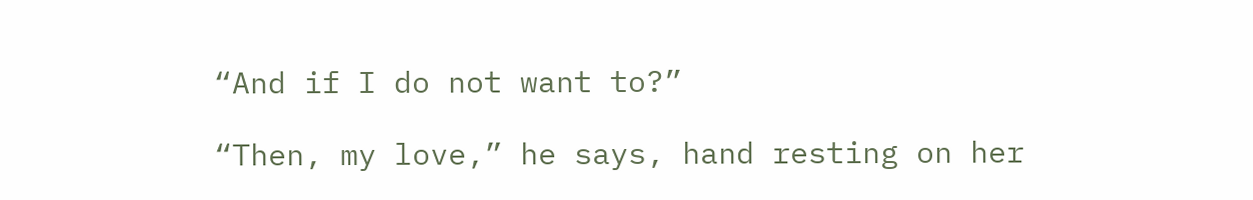“And if I do not want to?”

“Then, my love,” he says, hand resting on her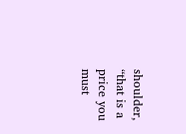shoulder, “that is a price you must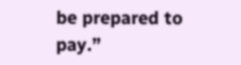be prepared to pay.”